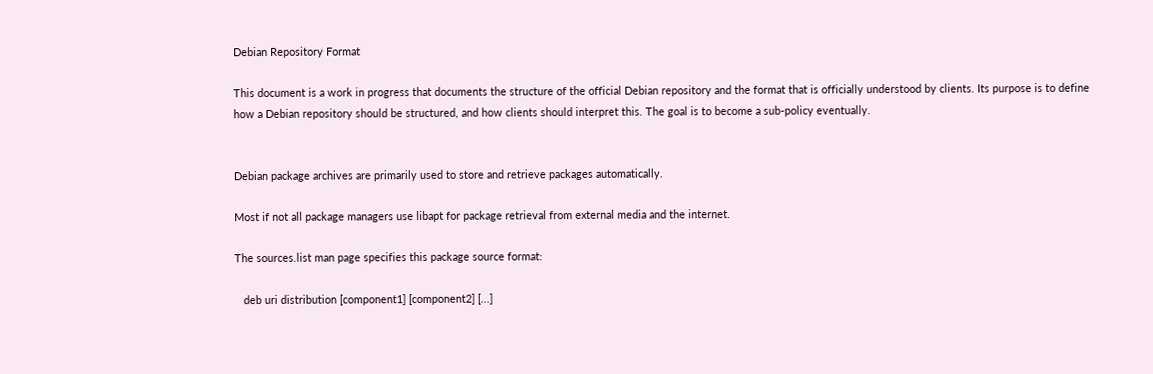Debian Repository Format

This document is a work in progress that documents the structure of the official Debian repository and the format that is officially understood by clients. Its purpose is to define how a Debian repository should be structured, and how clients should interpret this. The goal is to become a sub-policy eventually.


Debian package archives are primarily used to store and retrieve packages automatically.

Most if not all package managers use libapt for package retrieval from external media and the internet.

The sources.list man page specifies this package source format:

   deb uri distribution [component1] [component2] [...]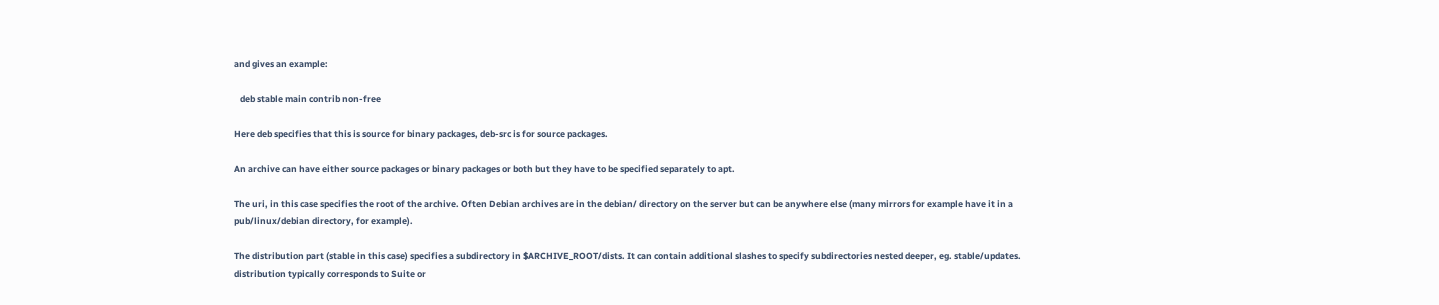and gives an example:

   deb stable main contrib non-free

Here deb specifies that this is source for binary packages, deb-src is for source packages.

An archive can have either source packages or binary packages or both but they have to be specified separately to apt.

The uri, in this case specifies the root of the archive. Often Debian archives are in the debian/ directory on the server but can be anywhere else (many mirrors for example have it in a pub/linux/debian directory, for example).

The distribution part (stable in this case) specifies a subdirectory in $ARCHIVE_ROOT/dists. It can contain additional slashes to specify subdirectories nested deeper, eg. stable/updates. distribution typically corresponds to Suite or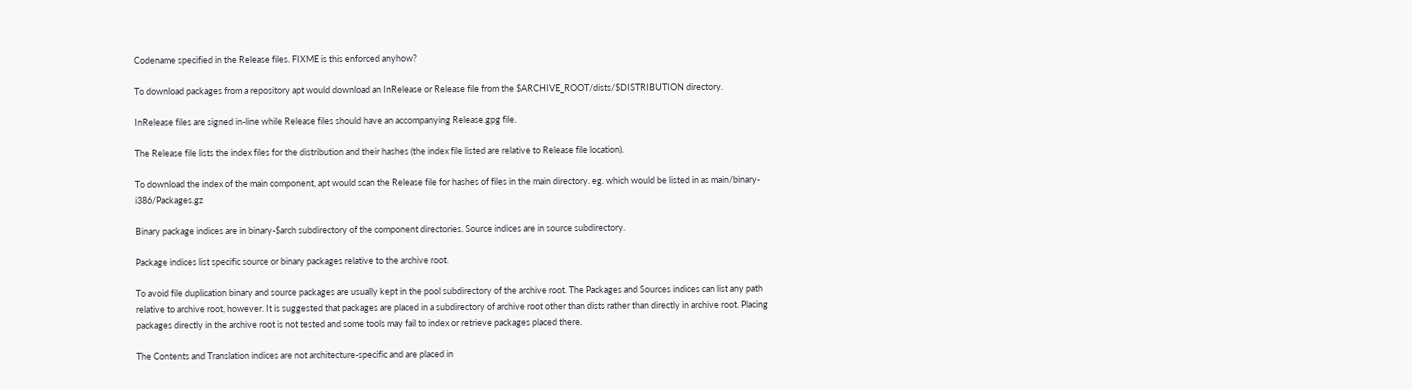Codename specified in the Release files. FIXME is this enforced anyhow?

To download packages from a repository apt would download an InRelease or Release file from the $ARCHIVE_ROOT/dists/$DISTRIBUTION directory.

InRelease files are signed in-line while Release files should have an accompanying Release.gpg file.

The Release file lists the index files for the distribution and their hashes (the index file listed are relative to Release file location).

To download the index of the main component, apt would scan the Release file for hashes of files in the main directory. eg. which would be listed in as main/binary-i386/Packages.gz

Binary package indices are in binary-$arch subdirectory of the component directories. Source indices are in source subdirectory.

Package indices list specific source or binary packages relative to the archive root.

To avoid file duplication binary and source packages are usually kept in the pool subdirectory of the archive root. The Packages and Sources indices can list any path relative to archive root, however. It is suggested that packages are placed in a subdirectory of archive root other than dists rather than directly in archive root. Placing packages directly in the archive root is not tested and some tools may fail to index or retrieve packages placed there.

The Contents and Translation indices are not architecture-specific and are placed in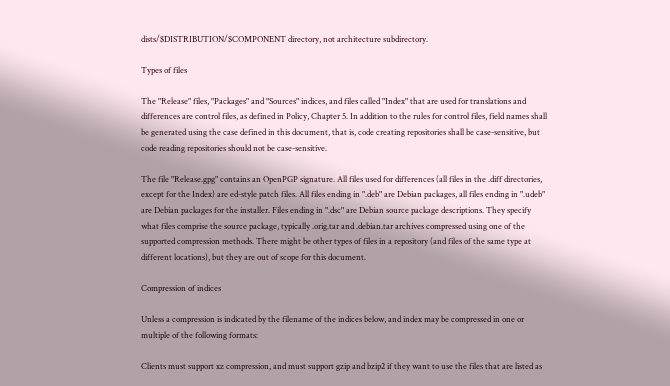dists/$DISTRIBUTION/$COMPONENT directory, not architecture subdirectory.

Types of files

The "Release" files, "Packages" and "Sources" indices, and files called "Index" that are used for translations and differences are control files, as defined in Policy, Chapter 5. In addition to the rules for control files, field names shall be generated using the case defined in this document, that is, code creating repositories shall be case-sensitive, but code reading repositories should not be case-sensitive.

The file "Release.gpg" contains an OpenPGP signature. All files used for differences (all files in the .diff directories, except for the Index) are ed-style patch files. All files ending in ".deb" are Debian packages, all files ending in ".udeb" are Debian packages for the installer. Files ending in ".dsc" are Debian source package descriptions. They specify what files comprise the source package, typically .orig.tar and .debian.tar archives compressed using one of the supported compression methods. There might be other types of files in a repository (and files of the same type at different locations), but they are out of scope for this document.

Compression of indices

Unless a compression is indicated by the filename of the indices below, and index may be compressed in one or multiple of the following formats:

Clients must support xz compression, and must support gzip and bzip2 if they want to use the files that are listed as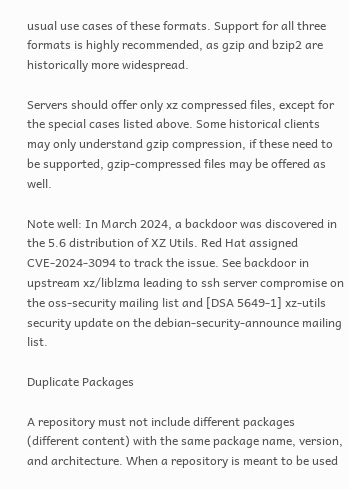usual use cases of these formats. Support for all three formats is highly recommended, as gzip and bzip2 are historically more widespread.

Servers should offer only xz compressed files, except for the special cases listed above. Some historical clients may only understand gzip compression, if these need to be supported, gzip-compressed files may be offered as well.

Note well: In March 2024, a backdoor was discovered in the 5.6 distribution of XZ Utils. Red Hat assigned CVE-2024-3094 to track the issue. See backdoor in upstream xz/liblzma leading to ssh server compromise on the oss-security mailing list and [DSA 5649-1] xz-utils security update on the debian-security-announce mailing list.

Duplicate Packages

A repository must not include different packages (different content) with the same package name, version, and architecture. When a repository is meant to be used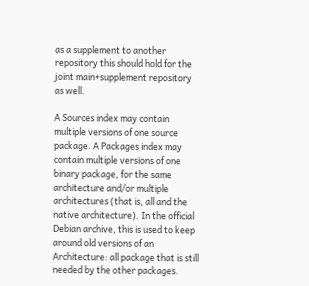as a supplement to another repository this should hold for the joint main+supplement repository as well.

A Sources index may contain multiple versions of one source package. A Packages index may contain multiple versions of one binary package, for the same architecture and/or multiple architectures (that is, all and the native architecture). In the official Debian archive, this is used to keep around old versions of an Architecture: all package that is still needed by the other packages.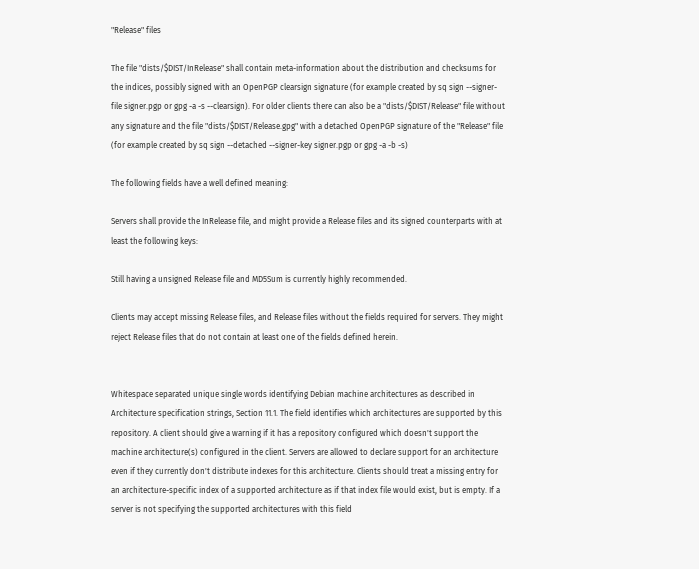"Release" files

The file "dists/$DIST/InRelease" shall contain meta-information about the distribution and checksums for the indices, possibly signed with an OpenPGP clearsign signature (for example created by sq sign --signer-file signer.pgp or gpg -a -s --clearsign). For older clients there can also be a "dists/$DIST/Release" file without any signature and the file "dists/$DIST/Release.gpg" with a detached OpenPGP signature of the "Release" file (for example created by sq sign --detached --signer-key signer.pgp or gpg -a -b -s)

The following fields have a well defined meaning:

Servers shall provide the InRelease file, and might provide a Release files and its signed counterparts with at least the following keys:

Still having a unsigned Release file and MD5Sum is currently highly recommended.

Clients may accept missing Release files, and Release files without the fields required for servers. They might reject Release files that do not contain at least one of the fields defined herein.


Whitespace separated unique single words identifying Debian machine architectures as described in Architecture specification strings, Section 11.1. The field identifies which architectures are supported by this repository. A client should give a warning if it has a repository configured which doesn't support the machine architecture(s) configured in the client. Servers are allowed to declare support for an architecture even if they currently don't distribute indexes for this architecture. Clients should treat a missing entry for an architecture-specific index of a supported architecture as if that index file would exist, but is empty. If a server is not specifying the supported architectures with this field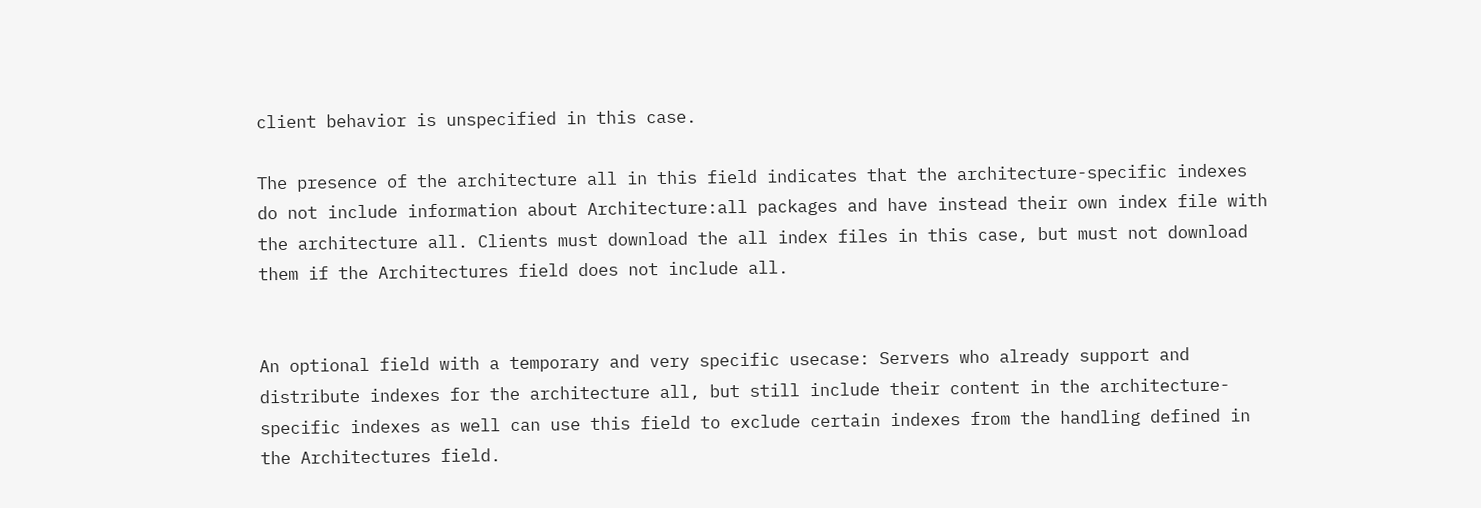client behavior is unspecified in this case.

The presence of the architecture all in this field indicates that the architecture-specific indexes do not include information about Architecture:all packages and have instead their own index file with the architecture all. Clients must download the all index files in this case, but must not download them if the Architectures field does not include all.


An optional field with a temporary and very specific usecase: Servers who already support and distribute indexes for the architecture all, but still include their content in the architecture-specific indexes as well can use this field to exclude certain indexes from the handling defined in the Architectures field.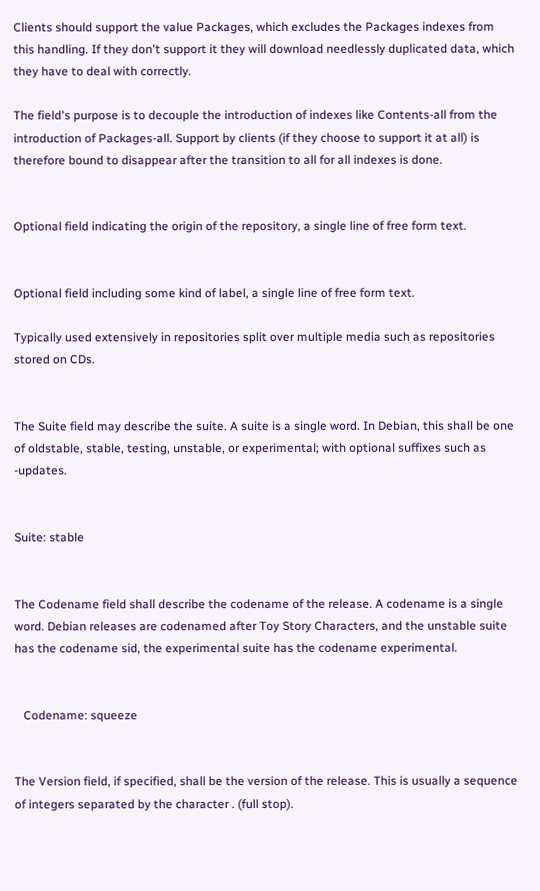Clients should support the value Packages, which excludes the Packages indexes from this handling. If they don't support it they will download needlessly duplicated data, which they have to deal with correctly.

The field's purpose is to decouple the introduction of indexes like Contents-all from the introduction of Packages-all. Support by clients (if they choose to support it at all) is therefore bound to disappear after the transition to all for all indexes is done.


Optional field indicating the origin of the repository, a single line of free form text.


Optional field including some kind of label, a single line of free form text.

Typically used extensively in repositories split over multiple media such as repositories stored on CDs.


The Suite field may describe the suite. A suite is a single word. In Debian, this shall be one of oldstable, stable, testing, unstable, or experimental; with optional suffixes such as -updates.


Suite: stable


The Codename field shall describe the codename of the release. A codename is a single word. Debian releases are codenamed after Toy Story Characters, and the unstable suite has the codename sid, the experimental suite has the codename experimental.


   Codename: squeeze


The Version field, if specified, shall be the version of the release. This is usually a sequence of integers separated by the character . (full stop).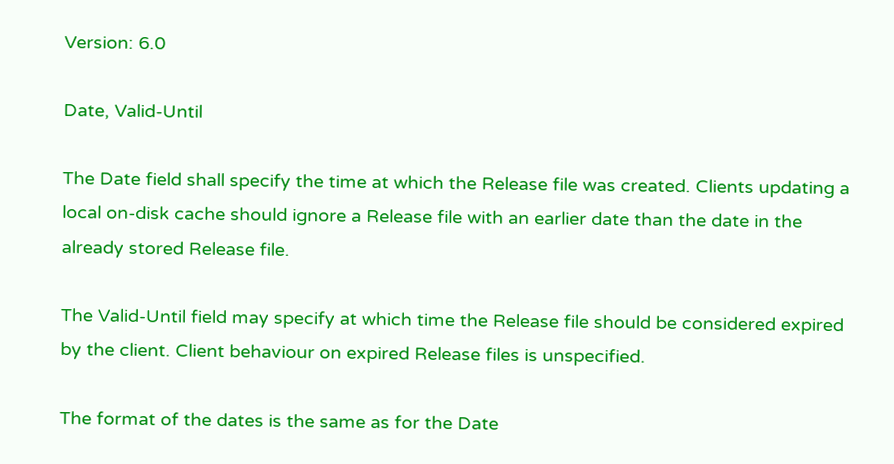Version: 6.0

Date, Valid-Until

The Date field shall specify the time at which the Release file was created. Clients updating a local on-disk cache should ignore a Release file with an earlier date than the date in the already stored Release file.

The Valid-Until field may specify at which time the Release file should be considered expired by the client. Client behaviour on expired Release files is unspecified.

The format of the dates is the same as for the Date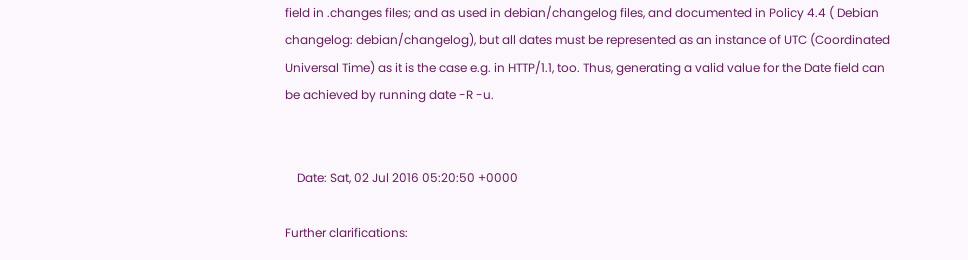field in .changes files; and as used in debian/changelog files, and documented in Policy 4.4 ( Debian changelog: debian/changelog), but all dates must be represented as an instance of UTC (Coordinated Universal Time) as it is the case e.g. in HTTP/1.1, too. Thus, generating a valid value for the Date field can be achieved by running date -R -u.


    Date: Sat, 02 Jul 2016 05:20:50 +0000

Further clarifications: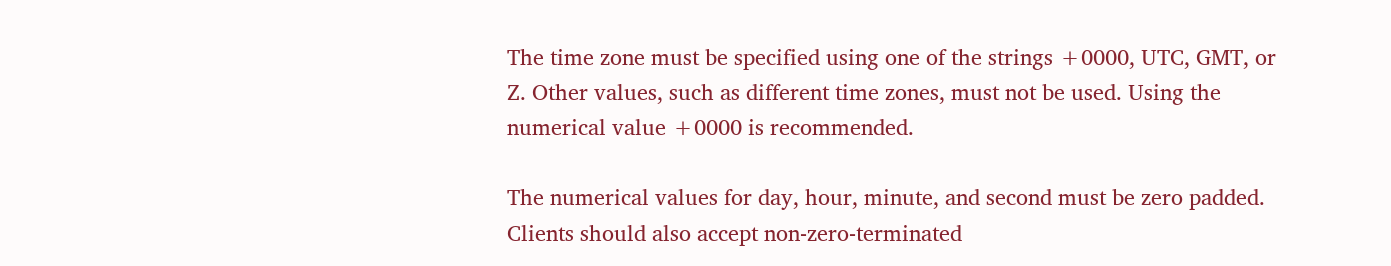The time zone must be specified using one of the strings +0000, UTC, GMT, or Z. Other values, such as different time zones, must not be used. Using the numerical value +0000 is recommended.

The numerical values for day, hour, minute, and second must be zero padded. Clients should also accept non-zero-terminated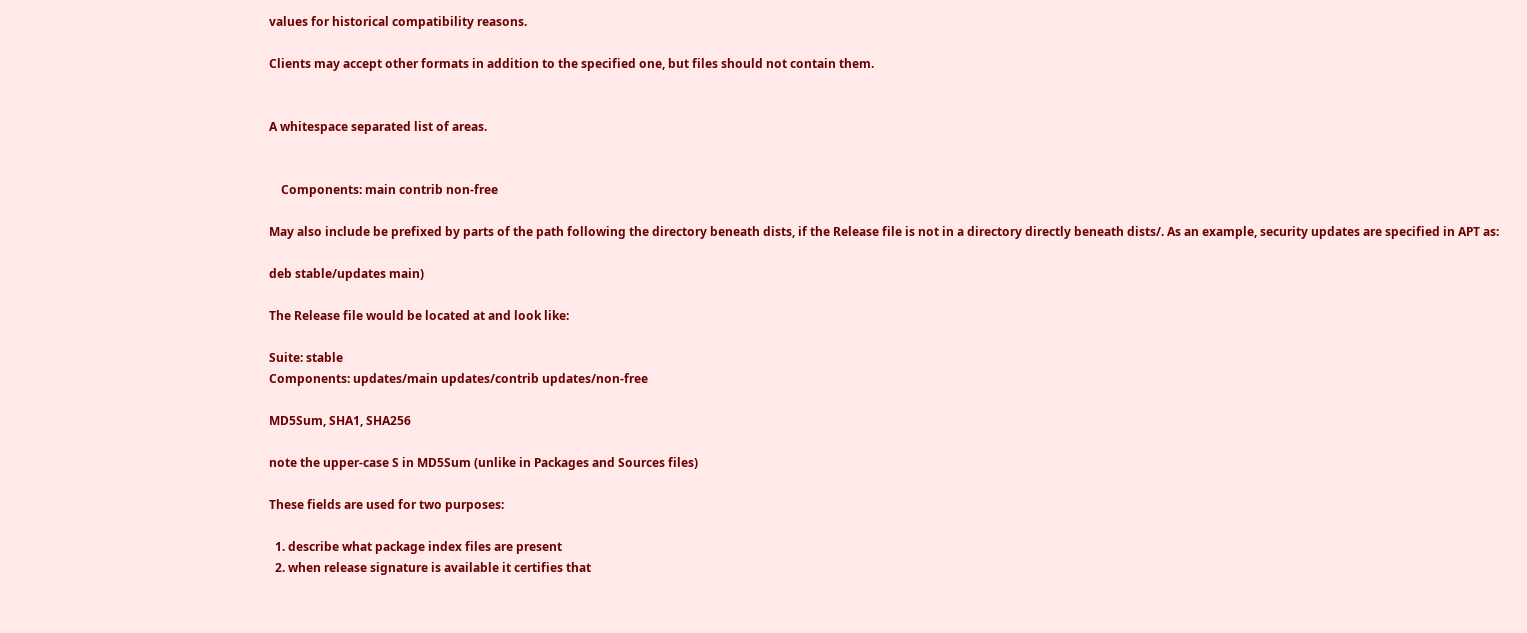values for historical compatibility reasons.

Clients may accept other formats in addition to the specified one, but files should not contain them.


A whitespace separated list of areas.


    Components: main contrib non-free

May also include be prefixed by parts of the path following the directory beneath dists, if the Release file is not in a directory directly beneath dists/. As an example, security updates are specified in APT as:

deb stable/updates main)

The Release file would be located at and look like:

Suite: stable
Components: updates/main updates/contrib updates/non-free

MD5Sum, SHA1, SHA256

note the upper-case S in MD5Sum (unlike in Packages and Sources files)

These fields are used for two purposes:

  1. describe what package index files are present
  2. when release signature is available it certifies that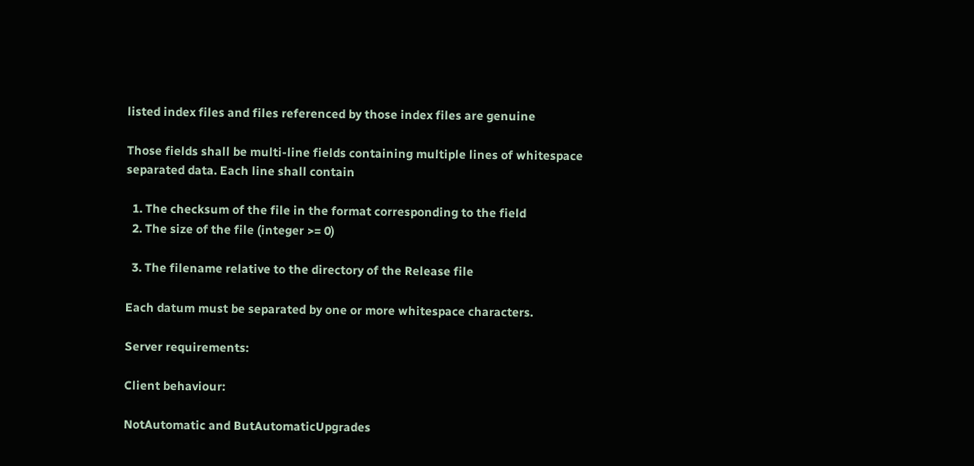listed index files and files referenced by those index files are genuine

Those fields shall be multi-line fields containing multiple lines of whitespace separated data. Each line shall contain

  1. The checksum of the file in the format corresponding to the field
  2. The size of the file (integer >= 0)

  3. The filename relative to the directory of the Release file

Each datum must be separated by one or more whitespace characters.

Server requirements:

Client behaviour:

NotAutomatic and ButAutomaticUpgrades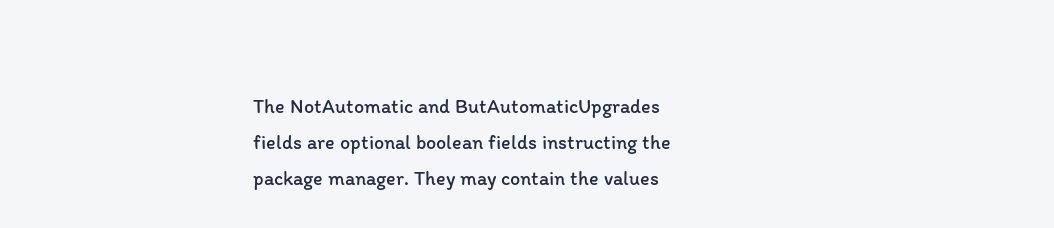The NotAutomatic and ButAutomaticUpgrades fields are optional boolean fields instructing the package manager. They may contain the values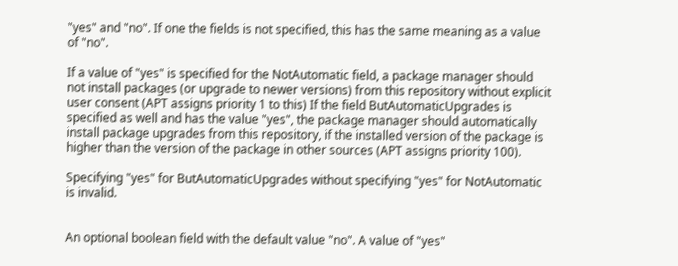"yes" and "no". If one the fields is not specified, this has the same meaning as a value of "no".

If a value of "yes" is specified for the NotAutomatic field, a package manager should not install packages (or upgrade to newer versions) from this repository without explicit user consent (APT assigns priority 1 to this) If the field ButAutomaticUpgrades is specified as well and has the value "yes", the package manager should automatically install package upgrades from this repository, if the installed version of the package is higher than the version of the package in other sources (APT assigns priority 100).

Specifying "yes" for ButAutomaticUpgrades without specifying "yes" for NotAutomatic is invalid.


An optional boolean field with the default value "no". A value of "yes"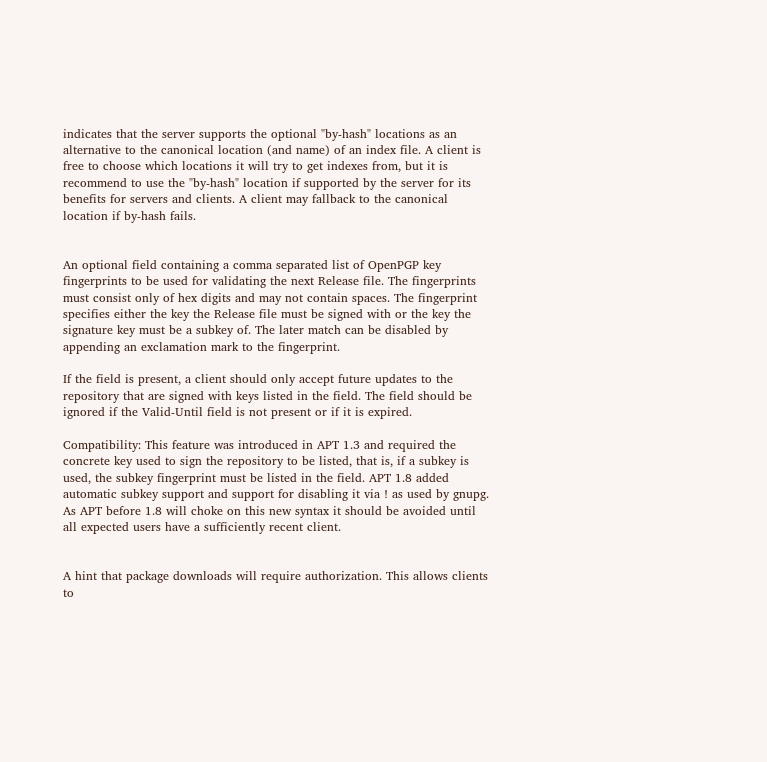indicates that the server supports the optional "by-hash" locations as an alternative to the canonical location (and name) of an index file. A client is free to choose which locations it will try to get indexes from, but it is recommend to use the "by-hash" location if supported by the server for its benefits for servers and clients. A client may fallback to the canonical location if by-hash fails.


An optional field containing a comma separated list of OpenPGP key fingerprints to be used for validating the next Release file. The fingerprints must consist only of hex digits and may not contain spaces. The fingerprint specifies either the key the Release file must be signed with or the key the signature key must be a subkey of. The later match can be disabled by appending an exclamation mark to the fingerprint.

If the field is present, a client should only accept future updates to the repository that are signed with keys listed in the field. The field should be ignored if the Valid-Until field is not present or if it is expired.

Compatibility: This feature was introduced in APT 1.3 and required the concrete key used to sign the repository to be listed, that is, if a subkey is used, the subkey fingerprint must be listed in the field. APT 1.8 added automatic subkey support and support for disabling it via ! as used by gnupg. As APT before 1.8 will choke on this new syntax it should be avoided until all expected users have a sufficiently recent client.


A hint that package downloads will require authorization. This allows clients to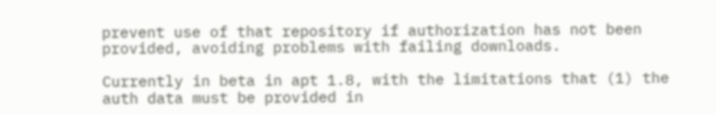prevent use of that repository if authorization has not been provided, avoiding problems with failing downloads.

Currently in beta in apt 1.8, with the limitations that (1) the auth data must be provided in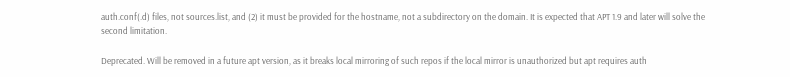auth.conf(.d) files, not sources.list, and (2) it must be provided for the hostname, not a subdirectory on the domain. It is expected that APT 1.9 and later will solve the second limitation.

Deprecated. Will be removed in a future apt version, as it breaks local mirroring of such repos if the local mirror is unauthorized but apt requires auth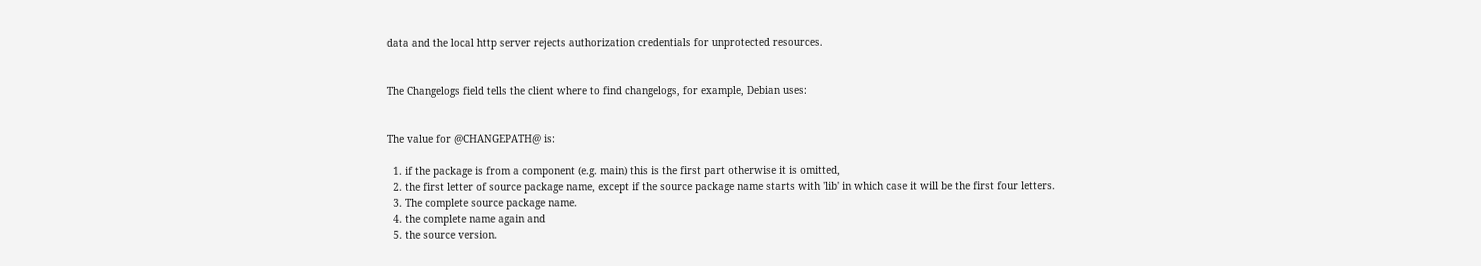data and the local http server rejects authorization credentials for unprotected resources.


The Changelogs field tells the client where to find changelogs, for example, Debian uses:


The value for @CHANGEPATH@ is:

  1. if the package is from a component (e.g. main) this is the first part otherwise it is omitted,
  2. the first letter of source package name, except if the source package name starts with 'lib' in which case it will be the first four letters.
  3. The complete source package name.
  4. the complete name again and
  5. the source version.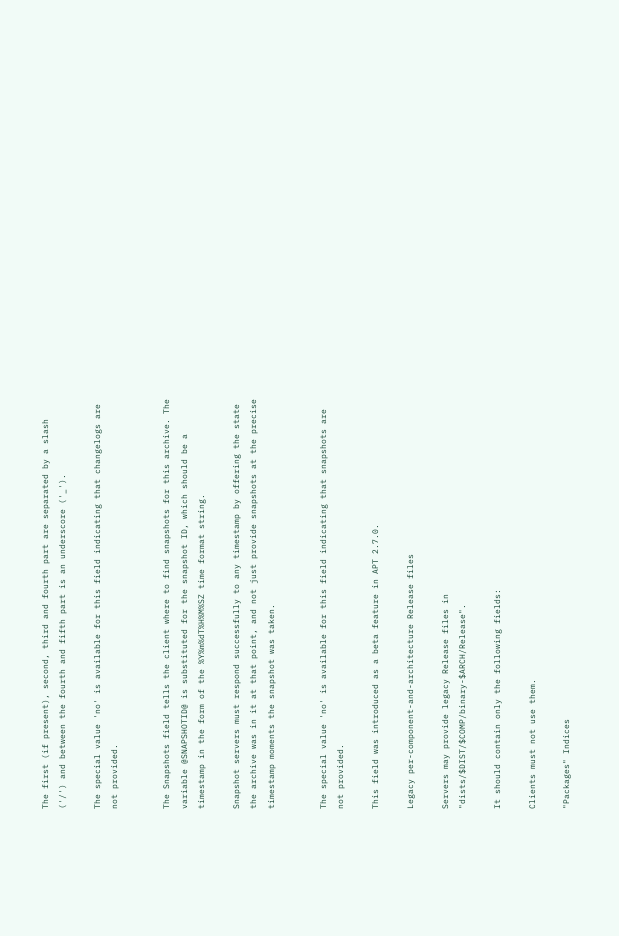The first (if present), second, third and fourth part are separated by a slash ('/') and between the fourth and fifth part is an underscore ('_').

The special value 'no' is available for this field indicating that changelogs are not provided.


The Snapshots field tells the client where to find snapshots for this archive. The variable @SNAPSHOTID@ is substituted for the snapshot ID, which should be a timestamp in the form of the %Y%m%dT%H%M%SZ time format string.

Snapshot servers must respond successfully to any timestamp by offering the state the archive was in it at that point, and not just provide snapshots at the precise timestamp moments the snapshot was taken.


The special value 'no' is available for this field indicating that snapshots are not provided.

This field was introduced as a beta feature in APT 2.7.0.

Legacy per-component-and-architecture Release files

Servers may provide legacy Release files in "dists/$DIST/$COMP/binary-$ARCH/Release".

It should contain only the following fields:

Clients must not use them.

"Packages" Indices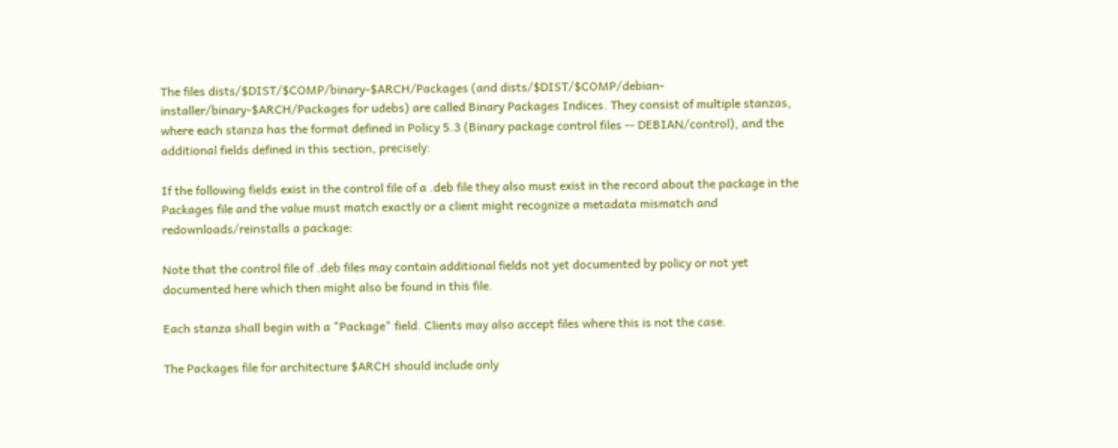The files dists/$DIST/$COMP/binary-$ARCH/Packages (and dists/$DIST/$COMP/debian-installer/binary-$ARCH/Packages for udebs) are called Binary Packages Indices. They consist of multiple stanzas, where each stanza has the format defined in Policy 5.3 (Binary package control files -- DEBIAN/control), and the additional fields defined in this section, precisely:

If the following fields exist in the control file of a .deb file they also must exist in the record about the package in the Packages file and the value must match exactly or a client might recognize a metadata mismatch and redownloads/reinstalls a package:

Note that the control file of .deb files may contain additional fields not yet documented by policy or not yet documented here which then might also be found in this file.

Each stanza shall begin with a "Package" field. Clients may also accept files where this is not the case.

The Packages file for architecture $ARCH should include only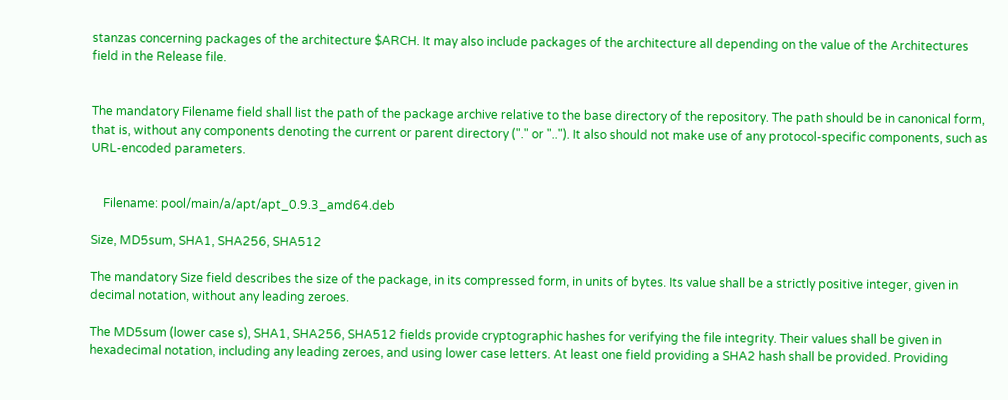stanzas concerning packages of the architecture $ARCH. It may also include packages of the architecture all depending on the value of the Architectures field in the Release file.


The mandatory Filename field shall list the path of the package archive relative to the base directory of the repository. The path should be in canonical form, that is, without any components denoting the current or parent directory ("." or ".."). It also should not make use of any protocol-specific components, such as URL-encoded parameters.


    Filename: pool/main/a/apt/apt_0.9.3_amd64.deb

Size, MD5sum, SHA1, SHA256, SHA512

The mandatory Size field describes the size of the package, in its compressed form, in units of bytes. Its value shall be a strictly positive integer, given in decimal notation, without any leading zeroes.

The MD5sum (lower case s), SHA1, SHA256, SHA512 fields provide cryptographic hashes for verifying the file integrity. Their values shall be given in hexadecimal notation, including any leading zeroes, and using lower case letters. At least one field providing a SHA2 hash shall be provided. Providing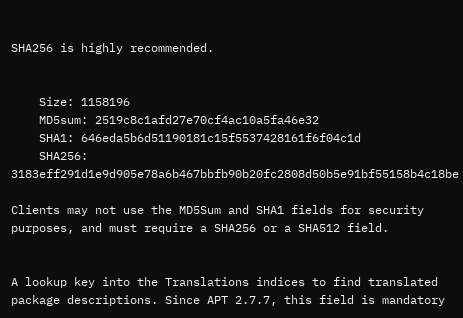SHA256 is highly recommended.


    Size: 1158196
    MD5sum: 2519c8c1afd27e70cf4ac10a5fa46e32
    SHA1: 646eda5b6d51190181c15f5537428161f6f04c1d
    SHA256: 3183eff291d1e9d905e78a6b467bbfb90b20fc2808d50b5e91bf55158b4c18be

Clients may not use the MD5Sum and SHA1 fields for security purposes, and must require a SHA256 or a SHA512 field.


A lookup key into the Translations indices to find translated package descriptions. Since APT 2.7.7, this field is mandatory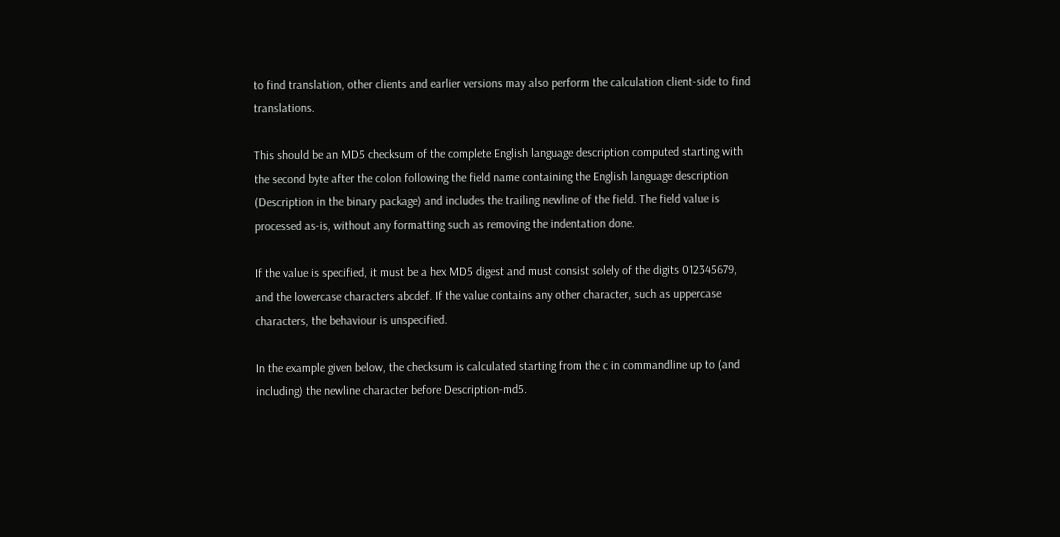to find translation, other clients and earlier versions may also perform the calculation client-side to find translations.

This should be an MD5 checksum of the complete English language description computed starting with the second byte after the colon following the field name containing the English language description (Description in the binary package) and includes the trailing newline of the field. The field value is processed as-is, without any formatting such as removing the indentation done.

If the value is specified, it must be a hex MD5 digest and must consist solely of the digits 012345679, and the lowercase characters abcdef. If the value contains any other character, such as uppercase characters, the behaviour is unspecified.

In the example given below, the checksum is calculated starting from the c in commandline up to (and including) the newline character before Description-md5.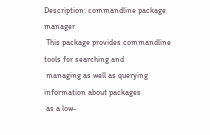Description: commandline package manager
 This package provides commandline tools for searching and
 managing as well as querying information about packages
 as a low-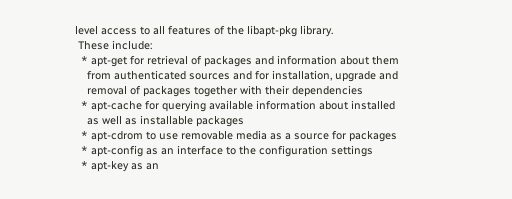level access to all features of the libapt-pkg library.
 These include:
  * apt-get for retrieval of packages and information about them
    from authenticated sources and for installation, upgrade and
    removal of packages together with their dependencies
  * apt-cache for querying available information about installed
    as well as installable packages
  * apt-cdrom to use removable media as a source for packages
  * apt-config as an interface to the configuration settings
  * apt-key as an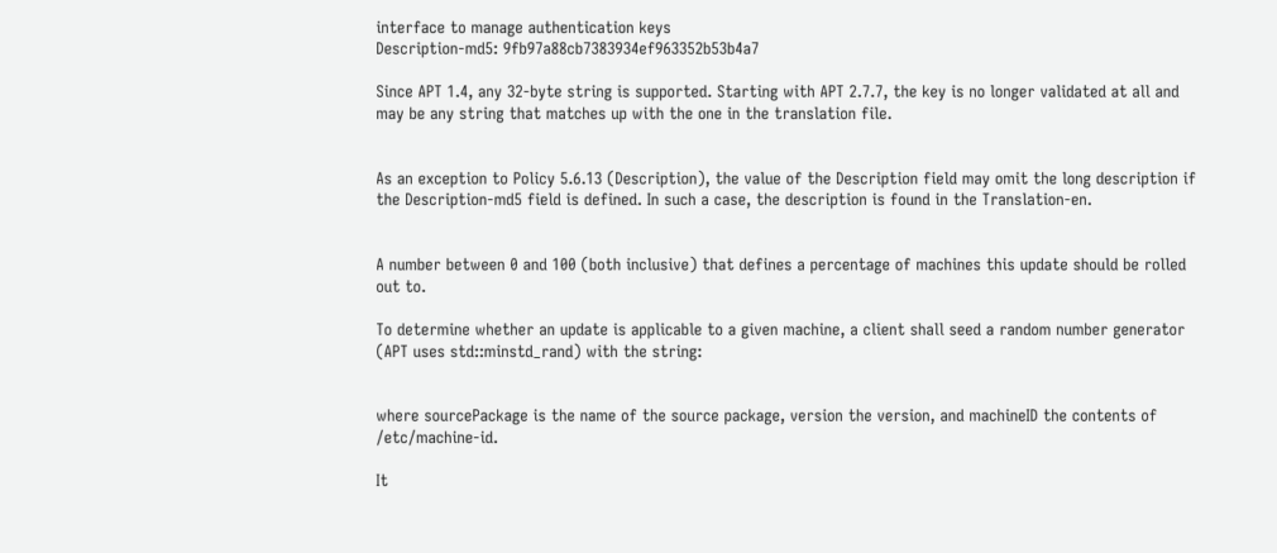interface to manage authentication keys
Description-md5: 9fb97a88cb7383934ef963352b53b4a7

Since APT 1.4, any 32-byte string is supported. Starting with APT 2.7.7, the key is no longer validated at all and may be any string that matches up with the one in the translation file.


As an exception to Policy 5.6.13 (Description), the value of the Description field may omit the long description if the Description-md5 field is defined. In such a case, the description is found in the Translation-en.


A number between 0 and 100 (both inclusive) that defines a percentage of machines this update should be rolled out to.

To determine whether an update is applicable to a given machine, a client shall seed a random number generator (APT uses std::minstd_rand) with the string:


where sourcePackage is the name of the source package, version the version, and machineID the contents of /etc/machine-id.

It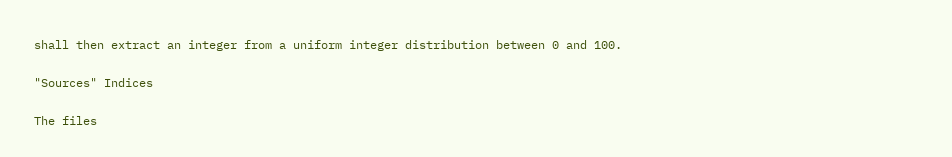shall then extract an integer from a uniform integer distribution between 0 and 100.

"Sources" Indices

The files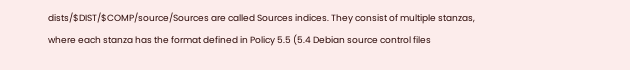dists/$DIST/$COMP/source/Sources are called Sources indices. They consist of multiple stanzas, where each stanza has the format defined in Policy 5.5 (5.4 Debian source control files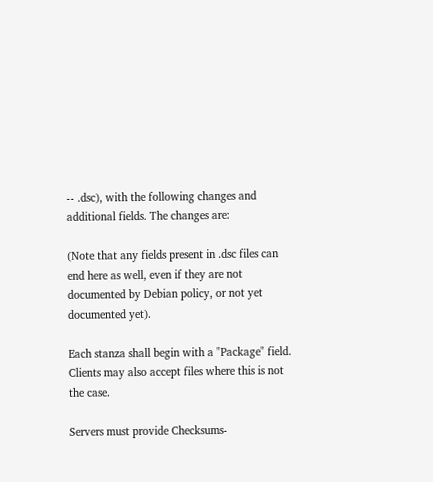-- .dsc), with the following changes and additional fields. The changes are:

(Note that any fields present in .dsc files can end here as well, even if they are not documented by Debian policy, or not yet documented yet).

Each stanza shall begin with a "Package" field. Clients may also accept files where this is not the case.

Servers must provide Checksums-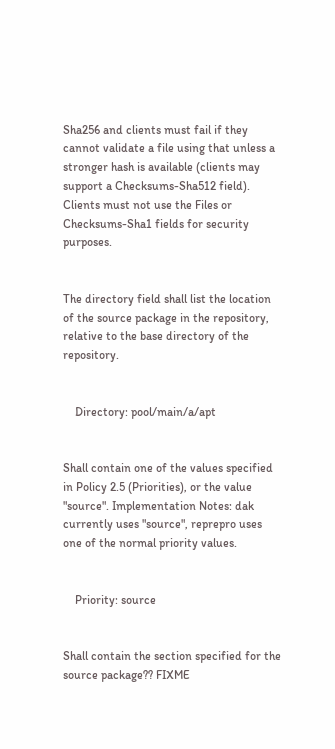Sha256 and clients must fail if they cannot validate a file using that unless a stronger hash is available (clients may support a Checksums-Sha512 field). Clients must not use the Files or Checksums-Sha1 fields for security purposes.


The directory field shall list the location of the source package in the repository, relative to the base directory of the repository.


    Directory: pool/main/a/apt


Shall contain one of the values specified in Policy 2.5 (Priorities), or the value "source". Implementation Notes: dak currently uses "source", reprepro uses one of the normal priority values.


    Priority: source


Shall contain the section specified for the source package?? FIXME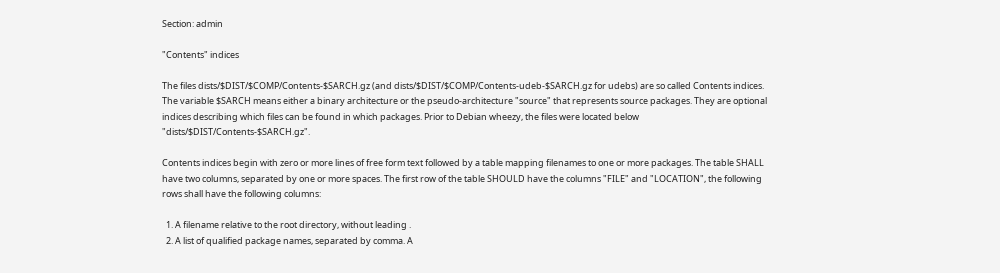Section: admin

"Contents" indices

The files dists/$DIST/$COMP/Contents-$SARCH.gz (and dists/$DIST/$COMP/Contents-udeb-$SARCH.gz for udebs) are so called Contents indices. The variable $SARCH means either a binary architecture or the pseudo-architecture "source" that represents source packages. They are optional indices describing which files can be found in which packages. Prior to Debian wheezy, the files were located below "dists/$DIST/Contents-$SARCH.gz".

Contents indices begin with zero or more lines of free form text followed by a table mapping filenames to one or more packages. The table SHALL have two columns, separated by one or more spaces. The first row of the table SHOULD have the columns "FILE" and "LOCATION", the following rows shall have the following columns:

  1. A filename relative to the root directory, without leading .
  2. A list of qualified package names, separated by comma. A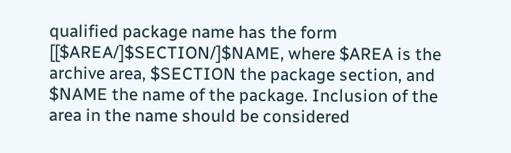qualified package name has the form [[$AREA/]$SECTION/]$NAME, where $AREA is the archive area, $SECTION the package section, and $NAME the name of the package. Inclusion of the area in the name should be considered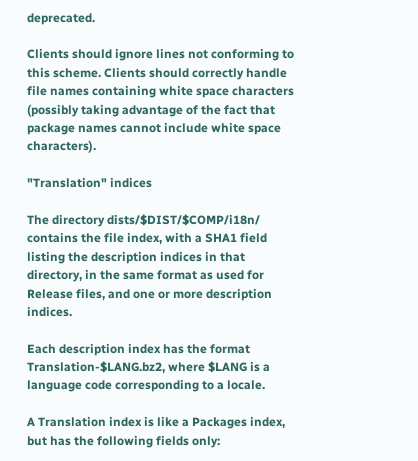deprecated.

Clients should ignore lines not conforming to this scheme. Clients should correctly handle file names containing white space characters (possibly taking advantage of the fact that package names cannot include white space characters).

"Translation" indices

The directory dists/$DIST/$COMP/i18n/ contains the file index, with a SHA1 field listing the description indices in that directory, in the same format as used for Release files, and one or more description indices.

Each description index has the format Translation-$LANG.bz2, where $LANG is a language code corresponding to a locale.

A Translation index is like a Packages index, but has the following fields only: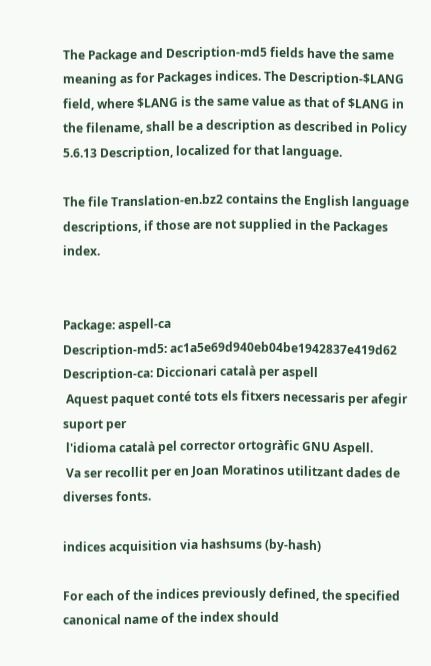The Package and Description-md5 fields have the same meaning as for Packages indices. The Description-$LANG field, where $LANG is the same value as that of $LANG in the filename, shall be a description as described in Policy 5.6.13 Description, localized for that language.

The file Translation-en.bz2 contains the English language descriptions, if those are not supplied in the Packages index.


Package: aspell-ca
Description-md5: ac1a5e69d940eb04be1942837e419d62
Description-ca: Diccionari català per aspell
 Aquest paquet conté tots els fitxers necessaris per afegir suport per
 l'idioma català pel corrector ortogràfic GNU Aspell.
 Va ser recollit per en Joan Moratinos utilitzant dades de diverses fonts.

indices acquisition via hashsums (by-hash)

For each of the indices previously defined, the specified canonical name of the index should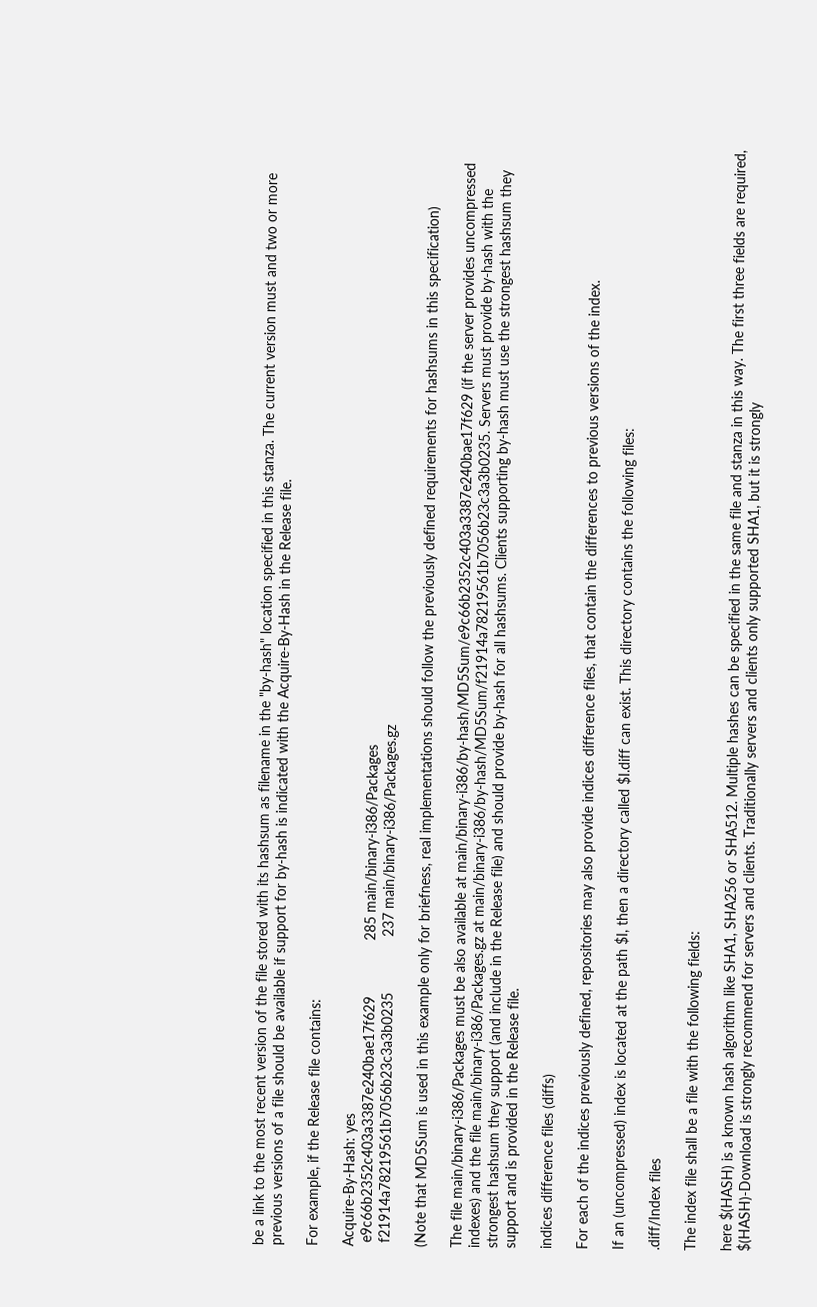be a link to the most recent version of the file stored with its hashsum as filename in the "by-hash" location specified in this stanza. The current version must and two or more previous versions of a file should be available if support for by-hash is indicated with the Acquire-By-Hash in the Release file.

For example, if the Release file contains:

Acquire-By-Hash: yes
 e9c66b2352c403a3387e240bae17f629              285 main/binary-i386/Packages
 f21914a78219561b7056b23c3a3b0235              237 main/binary-i386/Packages.gz

(Note that MD5Sum is used in this example only for briefness, real implementations should follow the previously defined requirements for hashsums in this specification)

The file main/binary-i386/Packages must be also available at main/binary-i386/by-hash/MD5Sum/e9c66b2352c403a3387e240bae17f629 (if the server provides uncompressed indexes) and the file main/binary-i386/Packages.gz at main/binary-i386/by-hash/MD5Sum/f21914a78219561b7056b23c3a3b0235. Servers must provide by-hash with the strongest hashsum they support (and include in the Release file) and should provide by-hash for all hashsums. Clients supporting by-hash must use the strongest hashsum they support and is provided in the Release file.

indices difference files (diffs)

For each of the indices previously defined, repositories may also provide indices difference files, that contain the differences to previous versions of the index.

If an (uncompressed) index is located at the path $I, then a directory called $I.diff can exist. This directory contains the following files:

.diff/Index files

The index file shall be a file with the following fields:

here $(HASH) is a known hash algorithm like SHA1, SHA256 or SHA512. Multiple hashes can be specified in the same file and stanza in this way. The first three fields are required, $(HASH)-Download is strongly recommend for servers and clients. Traditionally servers and clients only supported SHA1, but it is strongly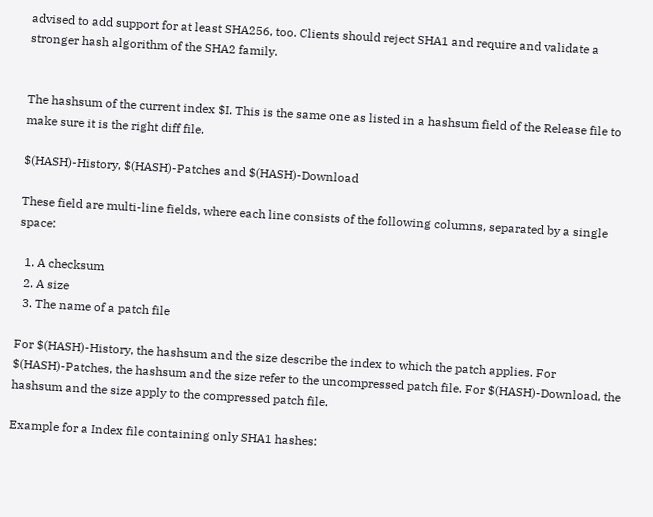advised to add support for at least SHA256, too. Clients should reject SHA1 and require and validate a stronger hash algorithm of the SHA2 family.


The hashsum of the current index $I. This is the same one as listed in a hashsum field of the Release file to make sure it is the right diff file.

$(HASH)-History, $(HASH)-Patches and $(HASH)-Download

These field are multi-line fields, where each line consists of the following columns, separated by a single space:

  1. A checksum
  2. A size
  3. The name of a patch file

For $(HASH)-History, the hashsum and the size describe the index to which the patch applies. For $(HASH)-Patches, the hashsum and the size refer to the uncompressed patch file. For $(HASH)-Download, the hashsum and the size apply to the compressed patch file.

Example for a Index file containing only SHA1 hashes: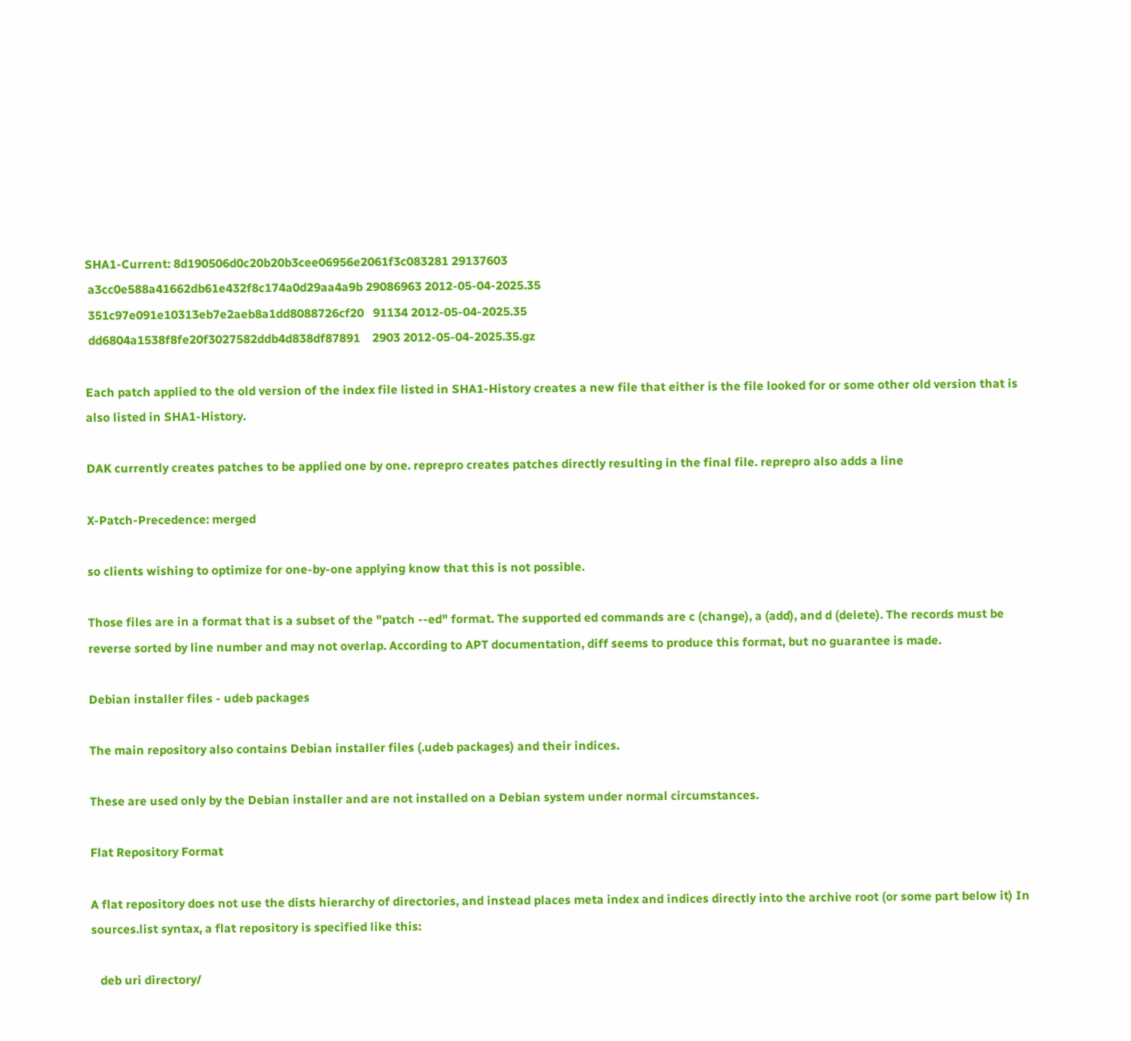SHA1-Current: 8d190506d0c20b20b3cee06956e2061f3c083281 29137603
 a3cc0e588a41662db61e432f8c174a0d29aa4a9b 29086963 2012-05-04-2025.35
 351c97e091e10313eb7e2aeb8a1dd8088726cf20   91134 2012-05-04-2025.35
 dd6804a1538f8fe20f3027582ddb4d838df87891    2903 2012-05-04-2025.35.gz

Each patch applied to the old version of the index file listed in SHA1-History creates a new file that either is the file looked for or some other old version that is also listed in SHA1-History.

DAK currently creates patches to be applied one by one. reprepro creates patches directly resulting in the final file. reprepro also adds a line

X-Patch-Precedence: merged

so clients wishing to optimize for one-by-one applying know that this is not possible.

Those files are in a format that is a subset of the "patch --ed" format. The supported ed commands are c (change), a (add), and d (delete). The records must be reverse sorted by line number and may not overlap. According to APT documentation, diff seems to produce this format, but no guarantee is made.

Debian installer files - udeb packages

The main repository also contains Debian installer files (.udeb packages) and their indices.

These are used only by the Debian installer and are not installed on a Debian system under normal circumstances.

Flat Repository Format

A flat repository does not use the dists hierarchy of directories, and instead places meta index and indices directly into the archive root (or some part below it) In sources.list syntax, a flat repository is specified like this:

   deb uri directory/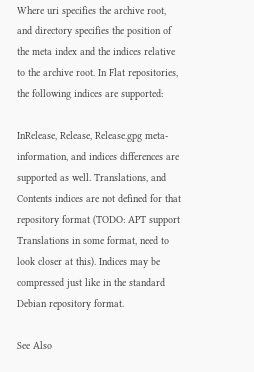Where uri specifies the archive root, and directory specifies the position of the meta index and the indices relative to the archive root. In Flat repositories, the following indices are supported:

InRelease, Release, Release.gpg meta-information, and indices differences are supported as well. Translations, and Contents indices are not defined for that repository format (TODO: APT support Translations in some format, need to look closer at this). Indices may be compressed just like in the standard Debian repository format.

See Also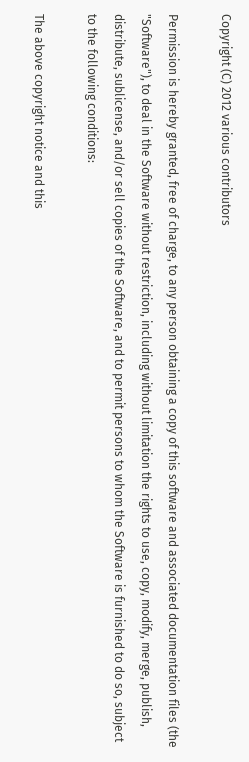Copyright (C) 2012 various contributors

Permission is hereby granted, free of charge, to any person obtaining a copy of this software and associated documentation files (the "Software"), to deal in the Software without restriction, including without limitation the rights to use, copy, modify, merge, publish, distribute, sublicense, and/or sell copies of the Software, and to permit persons to whom the Software is furnished to do so, subject to the following conditions:

The above copyright notice and this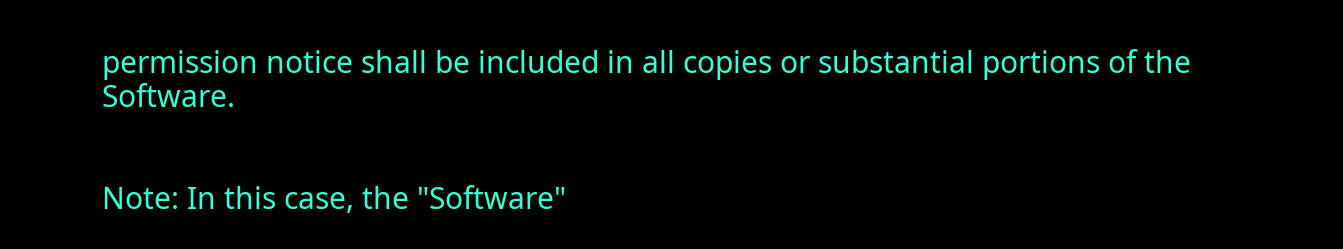permission notice shall be included in all copies or substantial portions of the Software.


Note: In this case, the "Software"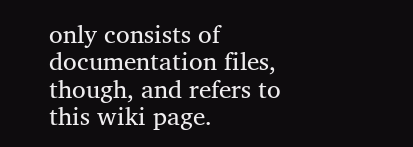only consists of documentation files, though, and refers to this wiki page.